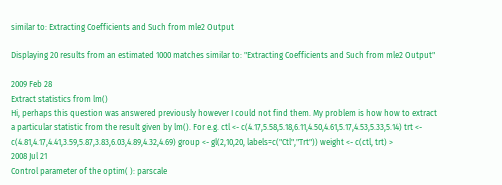similar to: Extracting Coefficients and Such from mle2 Output

Displaying 20 results from an estimated 1000 matches similar to: "Extracting Coefficients and Such from mle2 Output"

2009 Feb 28
Extract statistics from lm()
Hi, perhaps this question was answered previously however I could not find them. My problem is how how to extract a particular statistic from the result given by lm(). For e.g. ctl <- c(4.17,5.58,5.18,6.11,4.50,4.61,5.17,4.53,5.33,5.14) trt <- c(4.81,4.17,4.41,3.59,5.87,3.83,6.03,4.89,4.32,4.69) group <- gl(2,10,20, labels=c("Ctl","Trt")) weight <- c(ctl, trt) >
2008 Jul 21
Control parameter of the optim( ): parscale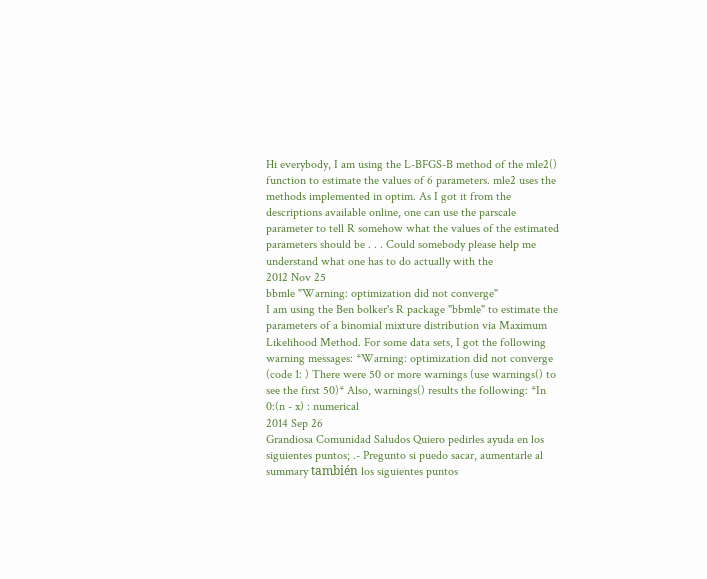Hi everybody, I am using the L-BFGS-B method of the mle2() function to estimate the values of 6 parameters. mle2 uses the methods implemented in optim. As I got it from the descriptions available online, one can use the parscale parameter to tell R somehow what the values of the estimated parameters should be . . . Could somebody please help me understand what one has to do actually with the
2012 Nov 25
bbmle "Warning: optimization did not converge"
I am using the Ben bolker's R package "bbmle" to estimate the parameters of a binomial mixture distribution via Maximum Likelihood Method. For some data sets, I got the following warning messages: *Warning: optimization did not converge (code 1: ) There were 50 or more warnings (use warnings() to see the first 50)* Also, warnings() results the following: *In 0:(n - x) : numerical
2014 Sep 26
Grandiosa Comunidad Saludos Quiero pedirles ayuda en los siguientes puntos; .- Pregunto si puedo sacar, aumentarle al summary también los siguientes puntos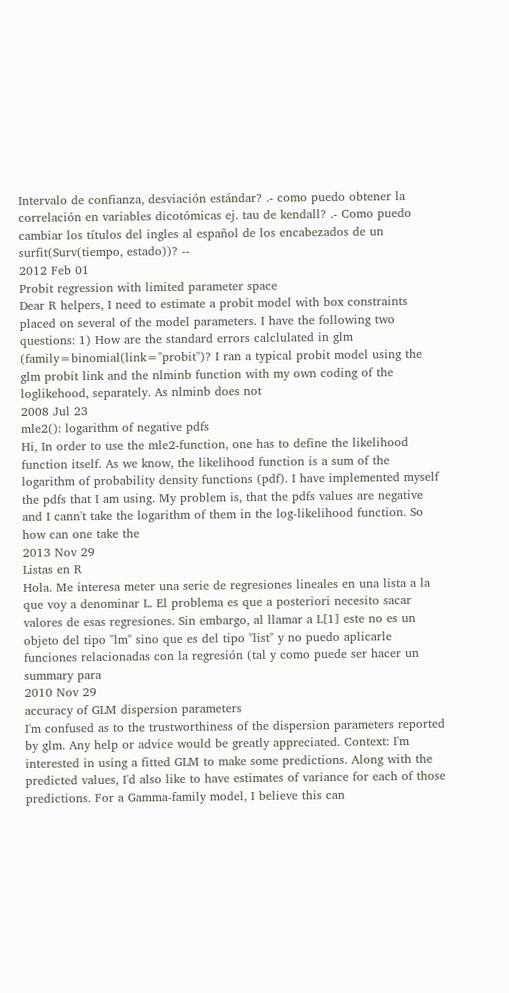Intervalo de confianza, desviación estándar? .- como puedo obtener la correlación en variables dicotómicas ej. tau de kendall? .- Como puedo cambiar los títulos del ingles al español de los encabezados de un surfit(Surv(tiempo, estado))? --
2012 Feb 01
Probit regression with limited parameter space
Dear R helpers, I need to estimate a probit model with box constraints placed on several of the model parameters. I have the following two questions: 1) How are the standard errors calclulated in glm (family=binomial(link="probit")? I ran a typical probit model using the glm probit link and the nlminb function with my own coding of the loglikehood, separately. As nlminb does not
2008 Jul 23
mle2(): logarithm of negative pdfs
Hi, In order to use the mle2-function, one has to define the likelihood function itself. As we know, the likelihood function is a sum of the logarithm of probability density functions (pdf). I have implemented myself the pdfs that I am using. My problem is, that the pdfs values are negative and I cann't take the logarithm of them in the log-likelihood function. So how can one take the
2013 Nov 29
Listas en R
Hola. Me interesa meter una serie de regresiones lineales en una lista a la que voy a denominar L. El problema es que a posteriori necesito sacar valores de esas regresiones. Sin embargo, al llamar a L[1] este no es un objeto del tipo "lm" sino que es del tipo "list" y no puedo aplicarle funciones relacionadas con la regresión (tal y como puede ser hacer un summary para
2010 Nov 29
accuracy of GLM dispersion parameters
I'm confused as to the trustworthiness of the dispersion parameters reported by glm. Any help or advice would be greatly appreciated. Context: I'm interested in using a fitted GLM to make some predictions. Along with the predicted values, I'd also like to have estimates of variance for each of those predictions. For a Gamma-family model, I believe this can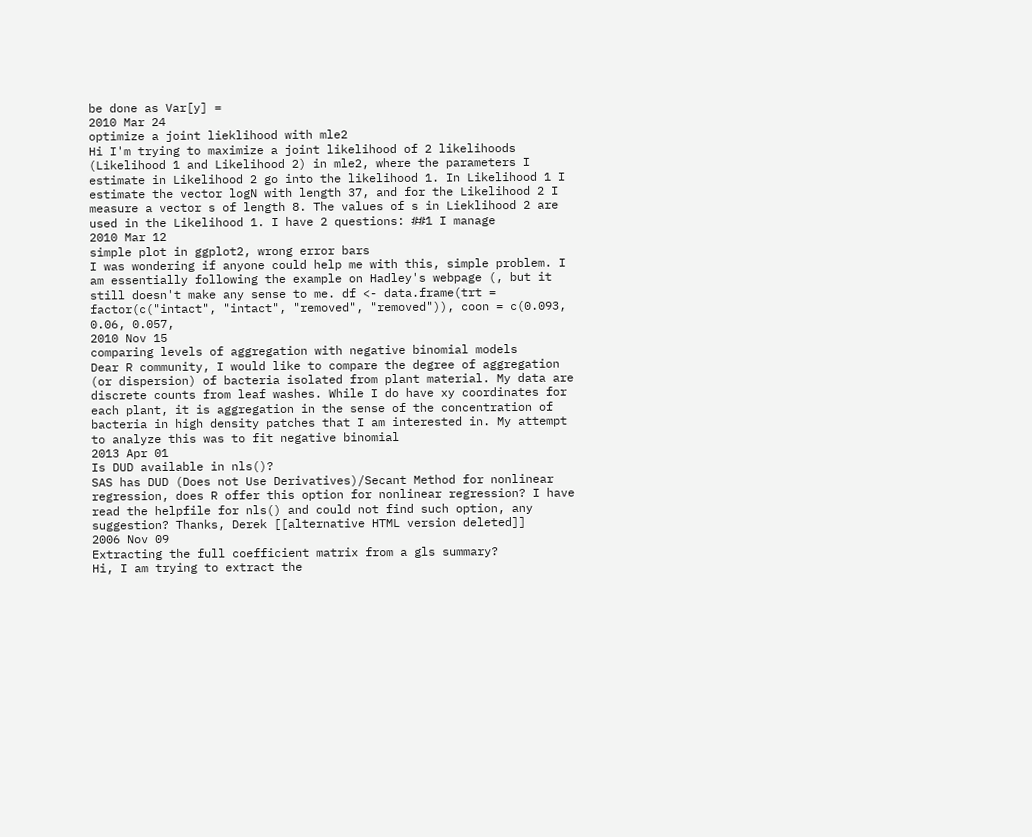be done as Var[y] =
2010 Mar 24
optimize a joint lieklihood with mle2
Hi I'm trying to maximize a joint likelihood of 2 likelihoods (Likelihood 1 and Likelihood 2) in mle2, where the parameters I estimate in Likelihood 2 go into the likelihood 1. In Likelihood 1 I estimate the vector logN with length 37, and for the Likelihood 2 I measure a vector s of length 8. The values of s in Lieklihood 2 are used in the Likelihood 1. I have 2 questions: ##1 I manage
2010 Mar 12
simple plot in ggplot2, wrong error bars
I was wondering if anyone could help me with this, simple problem. I am essentially following the example on Hadley's webpage (, but it still doesn't make any sense to me. df <- data.frame(trt = factor(c("intact", "intact", "removed", "removed")), coon = c(0.093, 0.06, 0.057,
2010 Nov 15
comparing levels of aggregation with negative binomial models
Dear R community, I would like to compare the degree of aggregation (or dispersion) of bacteria isolated from plant material. My data are discrete counts from leaf washes. While I do have xy coordinates for each plant, it is aggregation in the sense of the concentration of bacteria in high density patches that I am interested in. My attempt to analyze this was to fit negative binomial
2013 Apr 01
Is DUD available in nls()?
SAS has DUD (Does not Use Derivatives)/Secant Method for nonlinear regression, does R offer this option for nonlinear regression? I have read the helpfile for nls() and could not find such option, any suggestion? Thanks, Derek [[alternative HTML version deleted]]
2006 Nov 09
Extracting the full coefficient matrix from a gls summary?
Hi, I am trying to extract the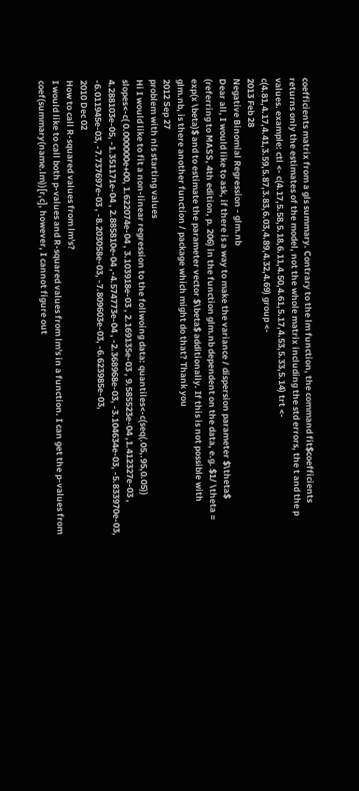coefficients matrix from a gls summary. Contrary to the lm function, the command fit$coefficients returns only the estimates of the model, not the whole matrix including the std errors, the t and the p values. example: ctl <- c(4.17,5.58,5.18,6.11,4.50,4.61,5.17,4.53,5.33,5.14) trt <- c(4.81,4.17,4.41,3.59,5.87,3.83,6.03,4.89,4.32,4.69) group <-
2013 Feb 28
Negative Binomial Regression - glm.nb
Dear all, I would like to ask, if there is a way to make the variance / dispersion parameter $\theta$ (referring to MASS, 4th edition, p. 206) in the function glm.nb dependent on the data, e.g. $1/ \theta = exp(x \beta)$ and to estimate the parameter vector $\beta$ additionally. If this is not possible with glm.nb, is there another function / package which might do that? Thank you
2012 Sep 27
problem with nls starting values
Hi I would like to fit a non-linear regression to the follwoing data: quantiles<-c(seq(.05,.95,0.05)) slopes<-c( 0.000000e+00, 1.622074e-04 , 3.103918e-03 , 2.169135e-03 , 9.585523e-04 ,1.412327e-03 , 4.288103e-05, -1.351171e-04 , 2.885810e-04 ,-4.574773e-04 , -2.368968e-03, -3.104634e-03, -5.833970e-03, -6.011945e-03, -7.737697e-03 , -8.203058e-03, -7.809603e-03, -6.623985e-03,
2010 Dec 02
How to call R-squared values from lm's?
I would like to call both p-values and R-squared values from lm's in a function. I can get the p-values from coef(summary(name.lm))[r,c], however, I cannot figure out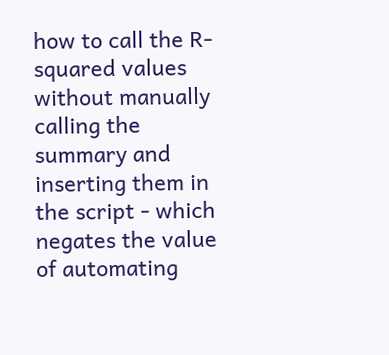how to call the R-squared values without manually calling the summary and inserting them in the script - which negates the value of automating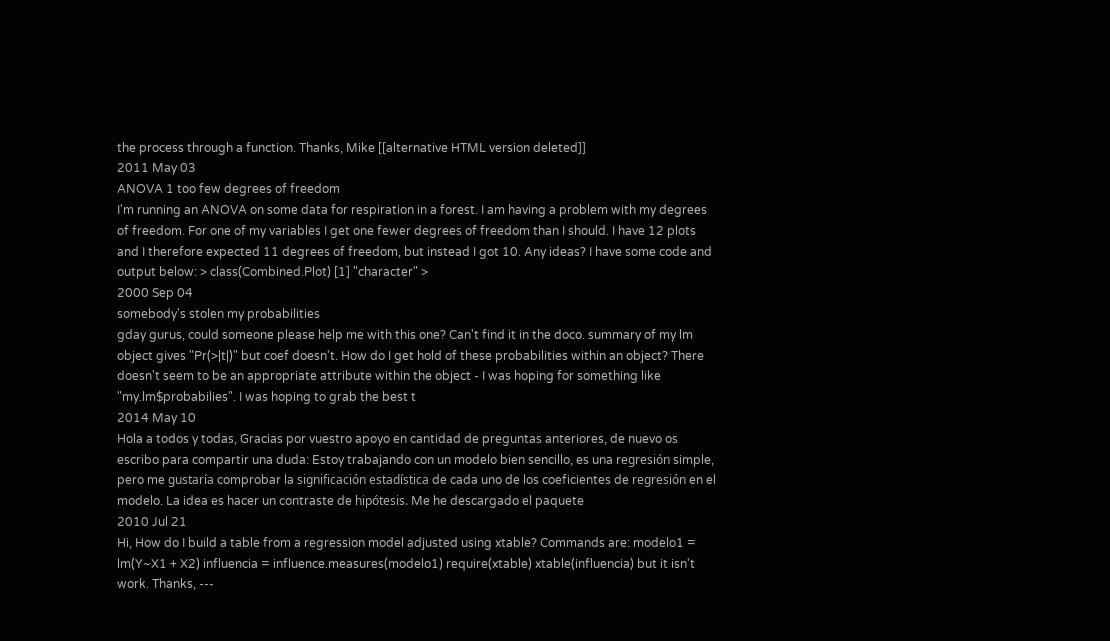the process through a function. Thanks, Mike [[alternative HTML version deleted]]
2011 May 03
ANOVA 1 too few degrees of freedom
I'm running an ANOVA on some data for respiration in a forest. I am having a problem with my degrees of freedom. For one of my variables I get one fewer degrees of freedom than I should. I have 12 plots and I therefore expected 11 degrees of freedom, but instead I got 10. Any ideas? I have some code and output below: > class(Combined.Plot) [1] "character" >
2000 Sep 04
somebody's stolen my probabilities
gday gurus, could someone please help me with this one? Can't find it in the doco. summary of my lm object gives "Pr(>|t|)" but coef doesn't. How do I get hold of these probabilities within an object? There doesn't seem to be an appropriate attribute within the object - I was hoping for something like "my.lm$probabilies". I was hoping to grab the best t
2014 May 10
Hola a todos y todas, Gracias por vuestro apoyo en cantidad de preguntas anteriores, de nuevo os escribo para compartir una duda: Estoy trabajando con un modelo bien sencillo, es una regresión simple, pero me gustaría comprobar la significación estadística de cada uno de los coeficientes de regresión en el modelo. La idea es hacer un contraste de hipótesis. Me he descargado el paquete
2010 Jul 21
Hi, How do I build a table from a regression model adjusted using xtable? Commands are: modelo1 = lm(Y~X1 + X2) influencia = influence.measures(modelo1) require(xtable) xtable(influencia) but it isn't work. Thanks, ---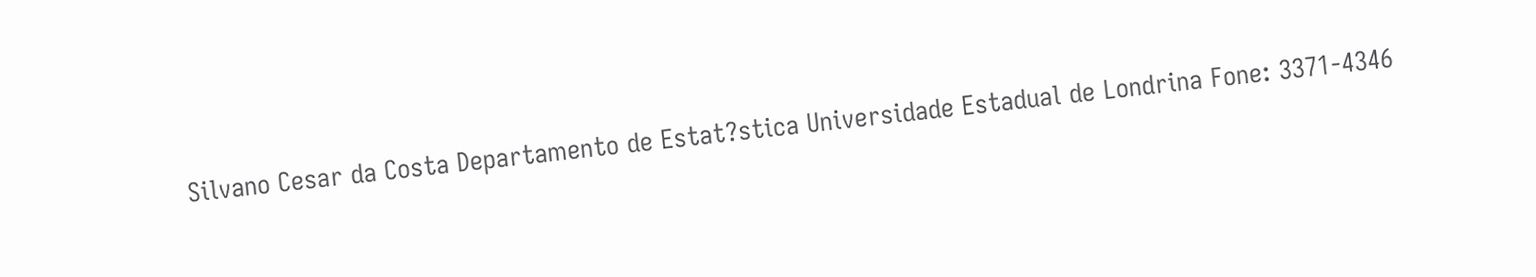Silvano Cesar da Costa Departamento de Estat?stica Universidade Estadual de Londrina Fone: 3371-4346